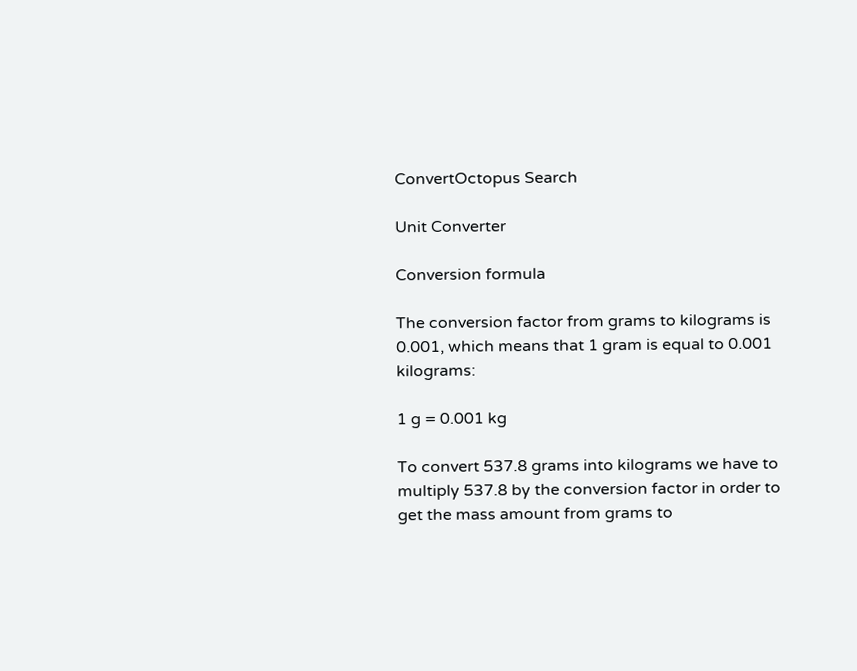ConvertOctopus Search

Unit Converter

Conversion formula

The conversion factor from grams to kilograms is 0.001, which means that 1 gram is equal to 0.001 kilograms:

1 g = 0.001 kg

To convert 537.8 grams into kilograms we have to multiply 537.8 by the conversion factor in order to get the mass amount from grams to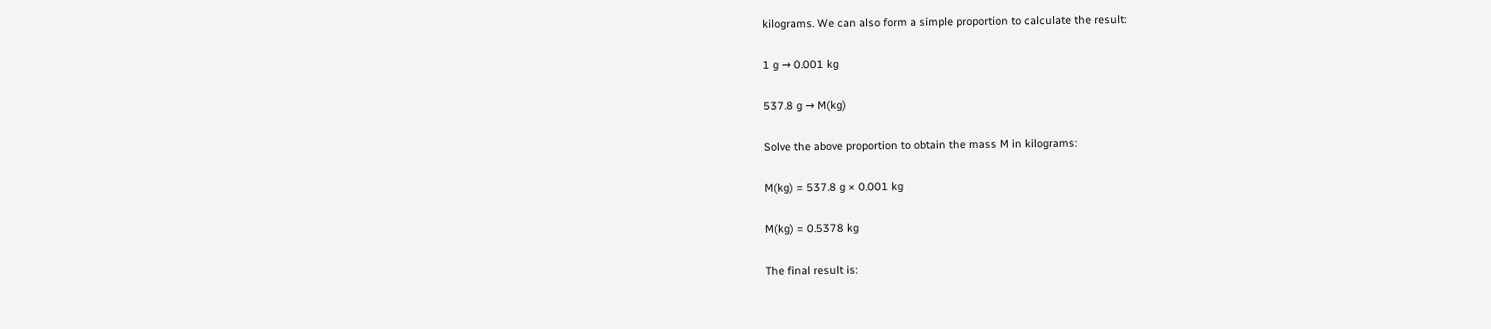kilograms. We can also form a simple proportion to calculate the result:

1 g → 0.001 kg

537.8 g → M(kg)

Solve the above proportion to obtain the mass M in kilograms:

M(kg) = 537.8 g × 0.001 kg

M(kg) = 0.5378 kg

The final result is: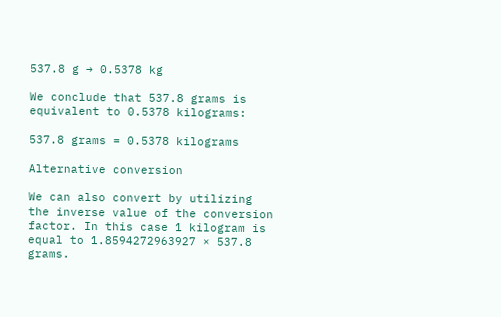537.8 g → 0.5378 kg

We conclude that 537.8 grams is equivalent to 0.5378 kilograms:

537.8 grams = 0.5378 kilograms

Alternative conversion

We can also convert by utilizing the inverse value of the conversion factor. In this case 1 kilogram is equal to 1.8594272963927 × 537.8 grams.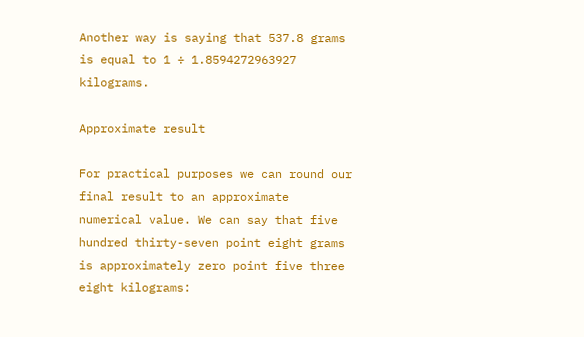Another way is saying that 537.8 grams is equal to 1 ÷ 1.8594272963927 kilograms.

Approximate result

For practical purposes we can round our final result to an approximate numerical value. We can say that five hundred thirty-seven point eight grams is approximately zero point five three eight kilograms: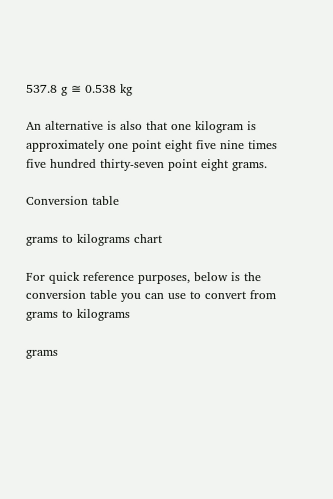537.8 g ≅ 0.538 kg

An alternative is also that one kilogram is approximately one point eight five nine times five hundred thirty-seven point eight grams.

Conversion table

grams to kilograms chart

For quick reference purposes, below is the conversion table you can use to convert from grams to kilograms

grams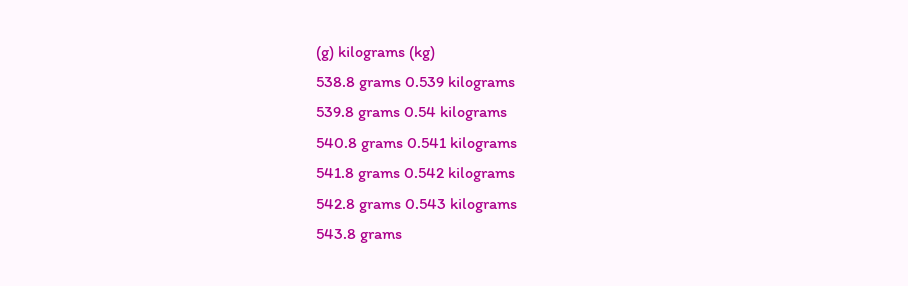(g) kilograms (kg)
538.8 grams 0.539 kilograms
539.8 grams 0.54 kilograms
540.8 grams 0.541 kilograms
541.8 grams 0.542 kilograms
542.8 grams 0.543 kilograms
543.8 grams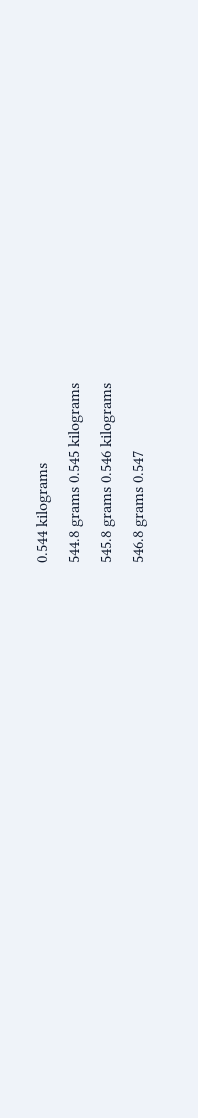0.544 kilograms
544.8 grams 0.545 kilograms
545.8 grams 0.546 kilograms
546.8 grams 0.547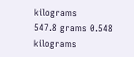kilograms
547.8 grams 0.548 kilograms